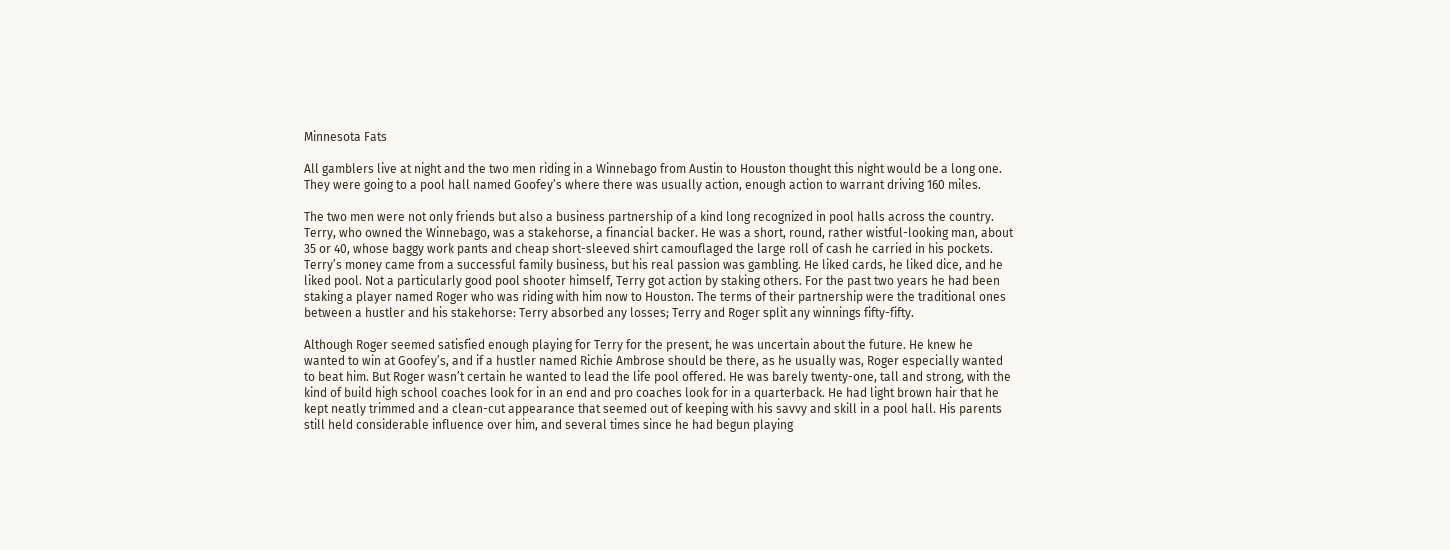Minnesota Fats

All gamblers live at night and the two men riding in a Winnebago from Austin to Houston thought this night would be a long one. They were going to a pool hall named Goofey’s where there was usually action, enough action to warrant driving 160 miles.

The two men were not only friends but also a business partnership of a kind long recognized in pool halls across the country. Terry, who owned the Winnebago, was a stakehorse, a financial backer. He was a short, round, rather wistful-looking man, about 35 or 40, whose baggy work pants and cheap short-sleeved shirt camouflaged the large roll of cash he carried in his pockets. Terry’s money came from a successful family business, but his real passion was gambling. He liked cards, he liked dice, and he liked pool. Not a particularly good pool shooter himself, Terry got action by staking others. For the past two years he had been staking a player named Roger who was riding with him now to Houston. The terms of their partnership were the traditional ones between a hustler and his stakehorse: Terry absorbed any losses; Terry and Roger split any winnings fifty-fifty.

Although Roger seemed satisfied enough playing for Terry for the present, he was uncertain about the future. He knew he wanted to win at Goofey’s, and if a hustler named Richie Ambrose should be there, as he usually was, Roger especially wanted to beat him. But Roger wasn’t certain he wanted to lead the life pool offered. He was barely twenty-one, tall and strong, with the kind of build high school coaches look for in an end and pro coaches look for in a quarterback. He had light brown hair that he kept neatly trimmed and a clean-cut appearance that seemed out of keeping with his savvy and skill in a pool hall. His parents still held considerable influence over him, and several times since he had begun playing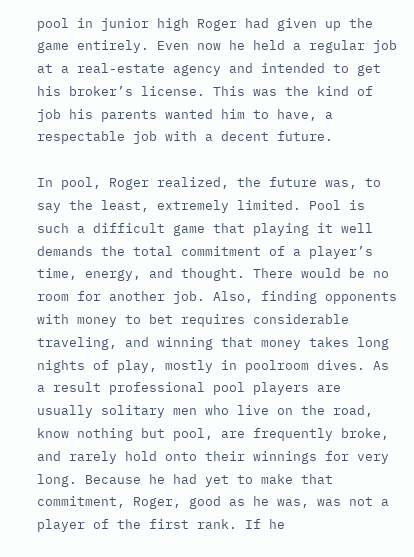pool in junior high Roger had given up the game entirely. Even now he held a regular job at a real-estate agency and intended to get his broker’s license. This was the kind of job his parents wanted him to have, a respectable job with a decent future.

In pool, Roger realized, the future was, to say the least, extremely limited. Pool is such a difficult game that playing it well demands the total commitment of a player’s time, energy, and thought. There would be no room for another job. Also, finding opponents with money to bet requires considerable traveling, and winning that money takes long nights of play, mostly in poolroom dives. As a result professional pool players are usually solitary men who live on the road, know nothing but pool, are frequently broke, and rarely hold onto their winnings for very long. Because he had yet to make that commitment, Roger, good as he was, was not a player of the first rank. If he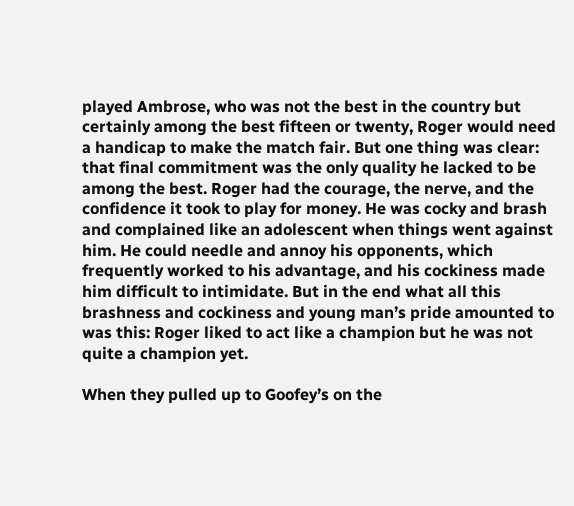played Ambrose, who was not the best in the country but certainly among the best fifteen or twenty, Roger would need a handicap to make the match fair. But one thing was clear: that final commitment was the only quality he lacked to be among the best. Roger had the courage, the nerve, and the confidence it took to play for money. He was cocky and brash and complained like an adolescent when things went against him. He could needle and annoy his opponents, which frequently worked to his advantage, and his cockiness made him difficult to intimidate. But in the end what all this brashness and cockiness and young man’s pride amounted to was this: Roger liked to act like a champion but he was not quite a champion yet.

When they pulled up to Goofey’s on the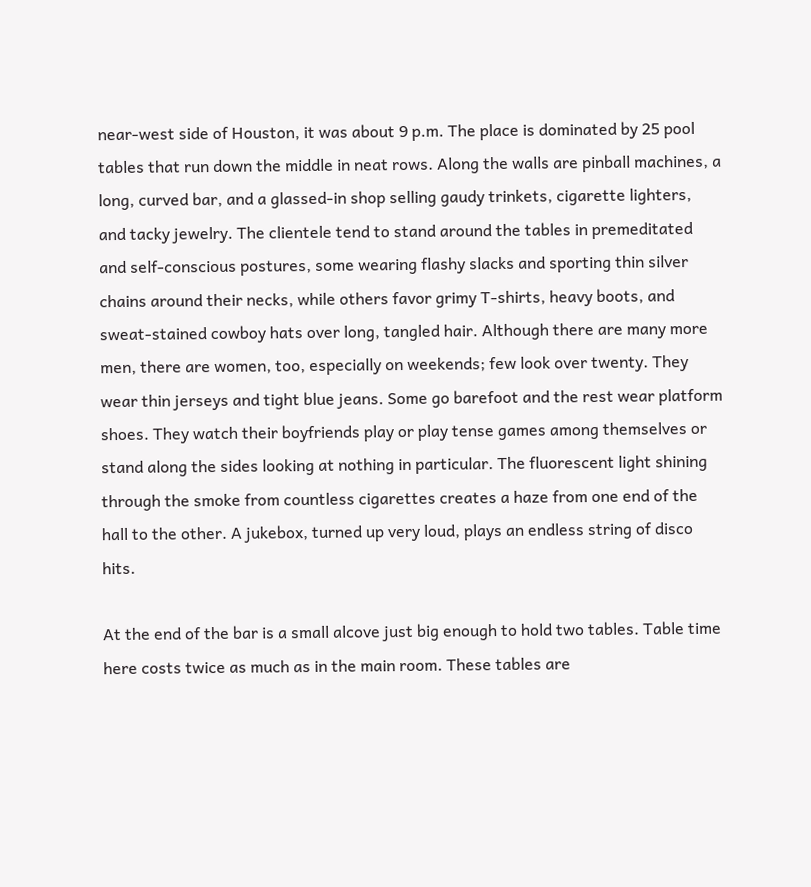near-west side of Houston, it was about 9 p.m. The place is dominated by 25 pool tables that run down the middle in neat rows. Along the walls are pinball machines, a long, curved bar, and a glassed-in shop selling gaudy trinkets, cigarette lighters, and tacky jewelry. The clientele tend to stand around the tables in premeditated and self-conscious postures, some wearing flashy slacks and sporting thin silver chains around their necks, while others favor grimy T-shirts, heavy boots, and sweat-stained cowboy hats over long, tangled hair. Although there are many more men, there are women, too, especially on weekends; few look over twenty. They wear thin jerseys and tight blue jeans. Some go barefoot and the rest wear platform shoes. They watch their boyfriends play or play tense games among themselves or stand along the sides looking at nothing in particular. The fluorescent light shining through the smoke from countless cigarettes creates a haze from one end of the hall to the other. A jukebox, turned up very loud, plays an endless string of disco hits.

At the end of the bar is a small alcove just big enough to hold two tables. Table time here costs twice as much as in the main room. These tables are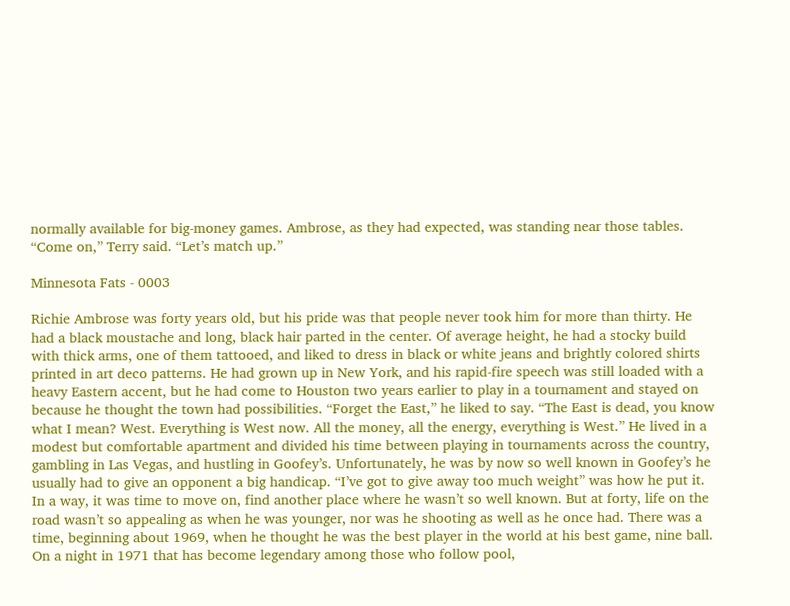normally available for big-money games. Ambrose, as they had expected, was standing near those tables. “Come on,” Terry said. “Let’s match up.”

Minnesota Fats - 0003

Richie Ambrose was forty years old, but his pride was that people never took him for more than thirty. He had a black moustache and long, black hair parted in the center. Of average height, he had a stocky build with thick arms, one of them tattooed, and liked to dress in black or white jeans and brightly colored shirts printed in art deco patterns. He had grown up in New York, and his rapid-fire speech was still loaded with a heavy Eastern accent, but he had come to Houston two years earlier to play in a tournament and stayed on because he thought the town had possibilities. “Forget the East,” he liked to say. “The East is dead, you know what I mean? West. Everything is West now. All the money, all the energy, everything is West.” He lived in a modest but comfortable apartment and divided his time between playing in tournaments across the country, gambling in Las Vegas, and hustling in Goofey’s. Unfortunately, he was by now so well known in Goofey’s he usually had to give an opponent a big handicap. “I’ve got to give away too much weight” was how he put it. In a way, it was time to move on, find another place where he wasn’t so well known. But at forty, life on the road wasn’t so appealing as when he was younger, nor was he shooting as well as he once had. There was a time, beginning about 1969, when he thought he was the best player in the world at his best game, nine ball. On a night in 1971 that has become legendary among those who follow pool,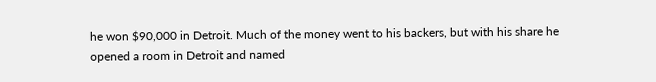he won $90,000 in Detroit. Much of the money went to his backers, but with his share he opened a room in Detroit and named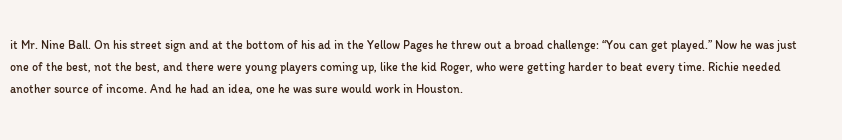it Mr. Nine Ball. On his street sign and at the bottom of his ad in the Yellow Pages he threw out a broad challenge: “You can get played.” Now he was just one of the best, not the best, and there were young players coming up, like the kid Roger, who were getting harder to beat every time. Richie needed another source of income. And he had an idea, one he was sure would work in Houston.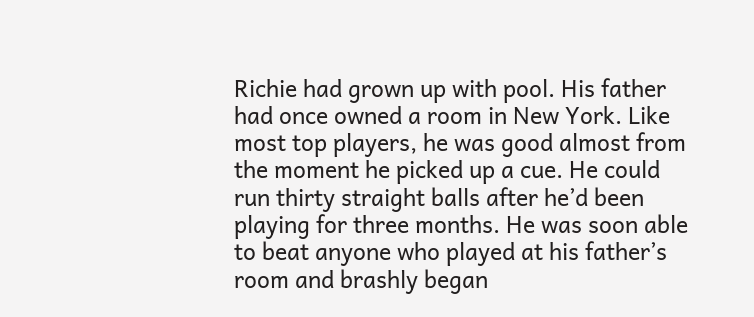Richie had grown up with pool. His father had once owned a room in New York. Like most top players, he was good almost from the moment he picked up a cue. He could run thirty straight balls after he’d been playing for three months. He was soon able to beat anyone who played at his father’s room and brashly began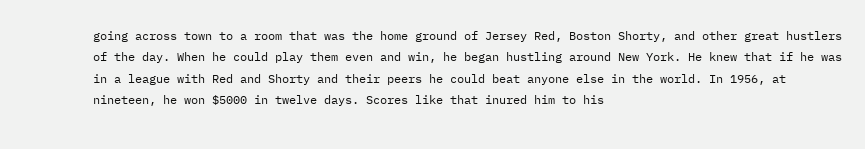going across town to a room that was the home ground of Jersey Red, Boston Shorty, and other great hustlers of the day. When he could play them even and win, he began hustling around New York. He knew that if he was in a league with Red and Shorty and their peers he could beat anyone else in the world. In 1956, at nineteen, he won $5000 in twelve days. Scores like that inured him to his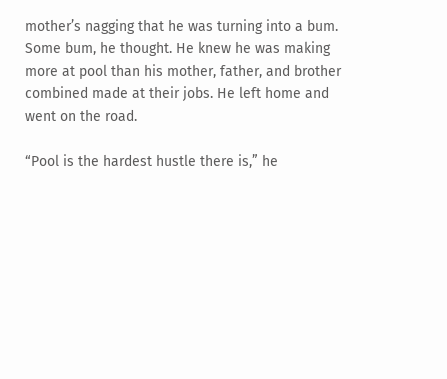mother’s nagging that he was turning into a bum. Some bum, he thought. He knew he was making more at pool than his mother, father, and brother combined made at their jobs. He left home and went on the road.

“Pool is the hardest hustle there is,” he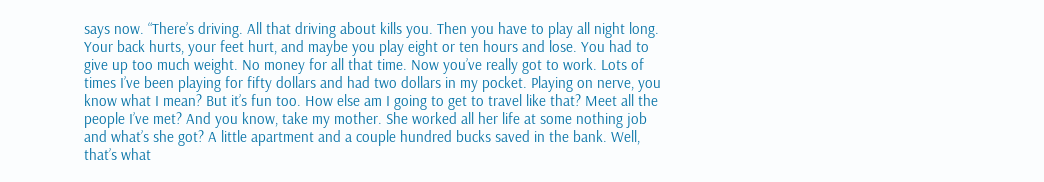says now. “There’s driving. All that driving about kills you. Then you have to play all night long. Your back hurts, your feet hurt, and maybe you play eight or ten hours and lose. You had to give up too much weight. No money for all that time. Now you’ve really got to work. Lots of times I’ve been playing for fifty dollars and had two dollars in my pocket. Playing on nerve, you know what I mean? But it’s fun too. How else am I going to get to travel like that? Meet all the people I’ve met? And you know, take my mother. She worked all her life at some nothing job and what’s she got? A little apartment and a couple hundred bucks saved in the bank. Well, that’s what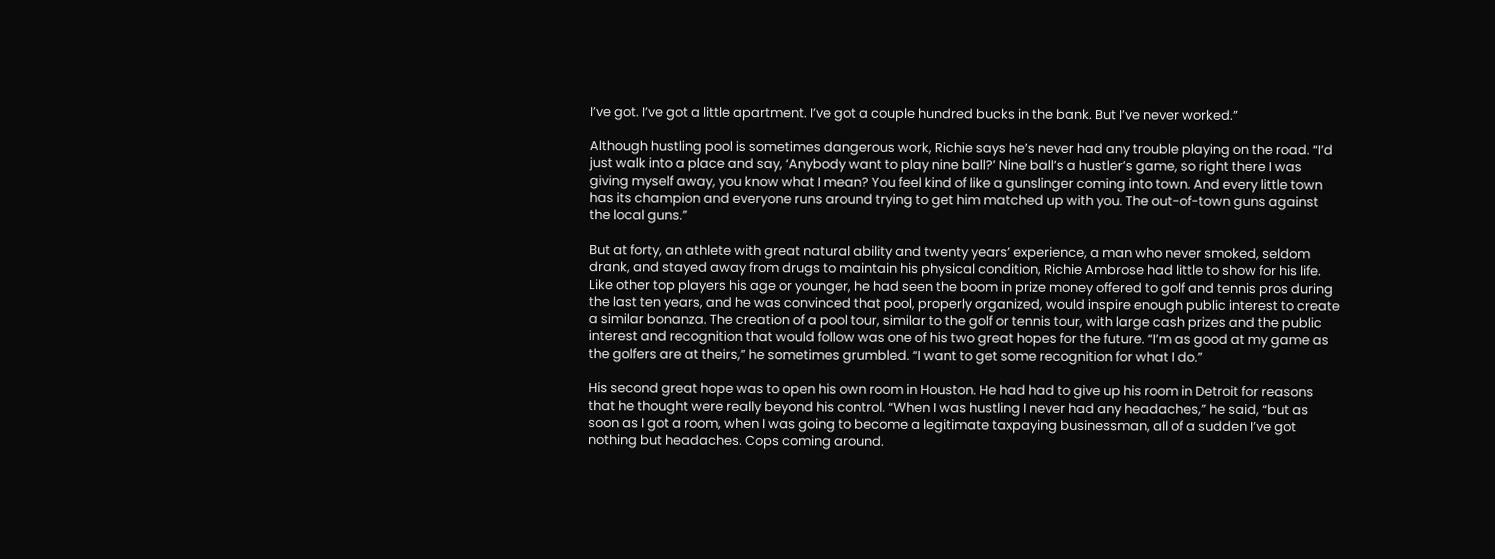I’ve got. I’ve got a little apartment. I’ve got a couple hundred bucks in the bank. But I’ve never worked.”

Although hustling pool is sometimes dangerous work, Richie says he’s never had any trouble playing on the road. “I’d just walk into a place and say, ‘Anybody want to play nine ball?’ Nine ball’s a hustler’s game, so right there I was giving myself away, you know what I mean? You feel kind of like a gunslinger coming into town. And every little town has its champion and everyone runs around trying to get him matched up with you. The out-of-town guns against the local guns.”

But at forty, an athlete with great natural ability and twenty years’ experience, a man who never smoked, seldom drank, and stayed away from drugs to maintain his physical condition, Richie Ambrose had little to show for his life. Like other top players his age or younger, he had seen the boom in prize money offered to golf and tennis pros during the last ten years, and he was convinced that pool, properly organized, would inspire enough public interest to create a similar bonanza. The creation of a pool tour, similar to the golf or tennis tour, with large cash prizes and the public interest and recognition that would follow was one of his two great hopes for the future. “I’m as good at my game as the golfers are at theirs,” he sometimes grumbled. “I want to get some recognition for what I do.”

His second great hope was to open his own room in Houston. He had had to give up his room in Detroit for reasons that he thought were really beyond his control. “When I was hustling I never had any headaches,” he said, “but as soon as I got a room, when I was going to become a legitimate taxpaying businessman, all of a sudden I’ve got nothing but headaches. Cops coming around.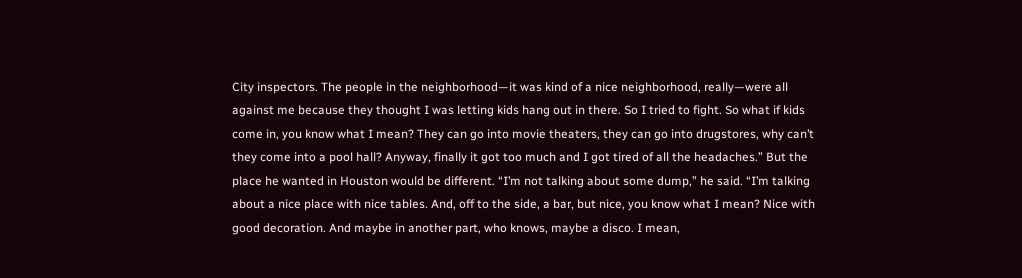City inspectors. The people in the neighborhood—it was kind of a nice neighborhood, really—were all against me because they thought I was letting kids hang out in there. So I tried to fight. So what if kids come in, you know what I mean? They can go into movie theaters, they can go into drugstores, why can’t they come into a pool hall? Anyway, finally it got too much and I got tired of all the headaches.” But the place he wanted in Houston would be different. “I’m not talking about some dump,” he said. “I’m talking about a nice place with nice tables. And, off to the side, a bar, but nice, you know what I mean? Nice with good decoration. And maybe in another part, who knows, maybe a disco. I mean,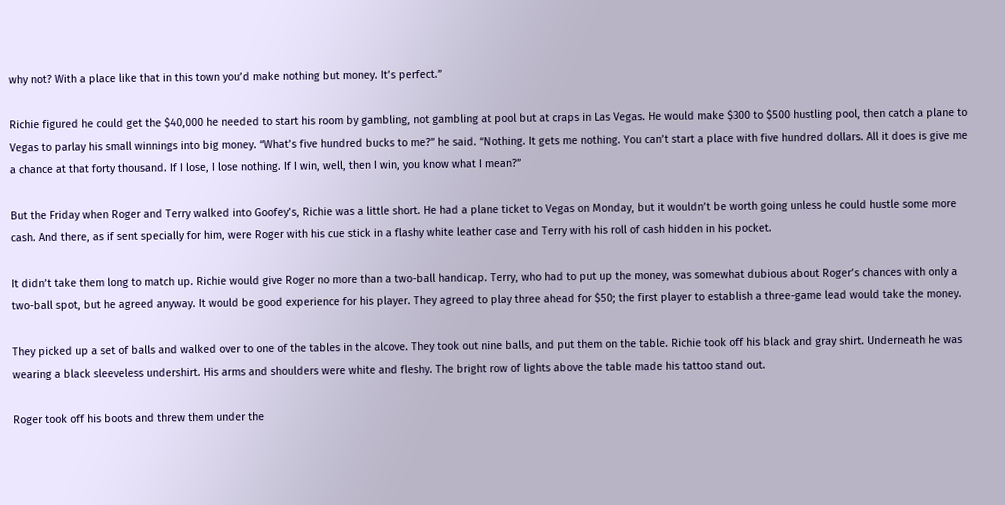why not? With a place like that in this town you’d make nothing but money. It’s perfect.”

Richie figured he could get the $40,000 he needed to start his room by gambling, not gambling at pool but at craps in Las Vegas. He would make $300 to $500 hustling pool, then catch a plane to Vegas to parlay his small winnings into big money. “What’s five hundred bucks to me?” he said. “Nothing. It gets me nothing. You can’t start a place with five hundred dollars. All it does is give me a chance at that forty thousand. If I lose, I lose nothing. If I win, well, then I win, you know what I mean?”

But the Friday when Roger and Terry walked into Goofey’s, Richie was a little short. He had a plane ticket to Vegas on Monday, but it wouldn’t be worth going unless he could hustle some more cash. And there, as if sent specially for him, were Roger with his cue stick in a flashy white leather case and Terry with his roll of cash hidden in his pocket.

It didn’t take them long to match up. Richie would give Roger no more than a two-ball handicap. Terry, who had to put up the money, was somewhat dubious about Roger’s chances with only a two-ball spot, but he agreed anyway. It would be good experience for his player. They agreed to play three ahead for $50; the first player to establish a three-game lead would take the money.

They picked up a set of balls and walked over to one of the tables in the alcove. They took out nine balls, and put them on the table. Richie took off his black and gray shirt. Underneath he was wearing a black sleeveless undershirt. His arms and shoulders were white and fleshy. The bright row of lights above the table made his tattoo stand out.

Roger took off his boots and threw them under the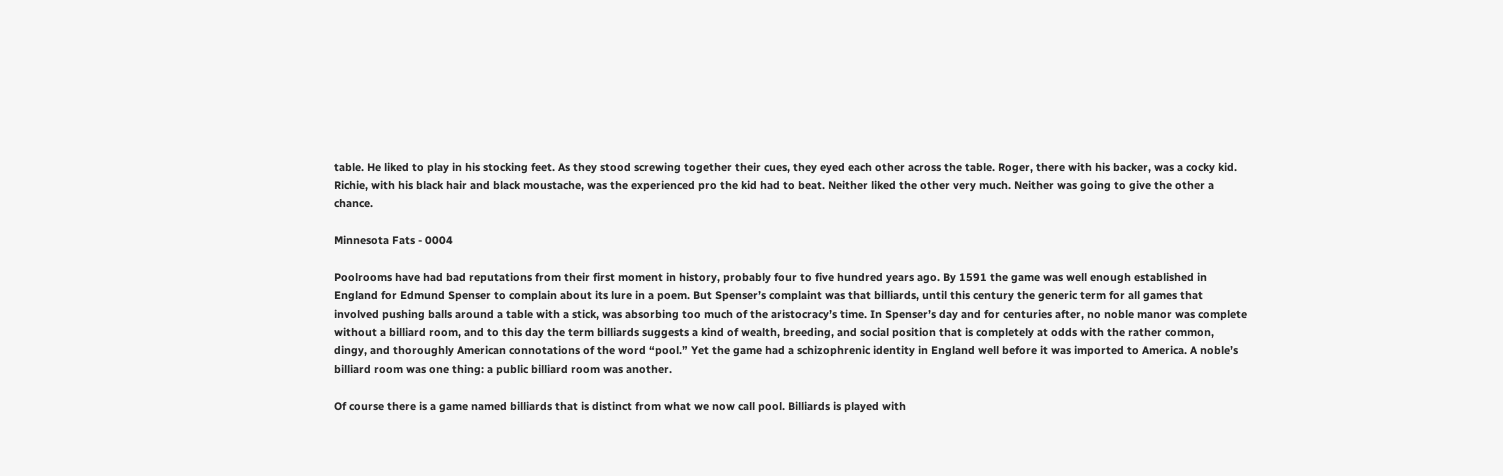table. He liked to play in his stocking feet. As they stood screwing together their cues, they eyed each other across the table. Roger, there with his backer, was a cocky kid. Richie, with his black hair and black moustache, was the experienced pro the kid had to beat. Neither liked the other very much. Neither was going to give the other a chance.

Minnesota Fats - 0004

Poolrooms have had bad reputations from their first moment in history, probably four to five hundred years ago. By 1591 the game was well enough established in England for Edmund Spenser to complain about its lure in a poem. But Spenser’s complaint was that billiards, until this century the generic term for all games that involved pushing balls around a table with a stick, was absorbing too much of the aristocracy’s time. In Spenser’s day and for centuries after, no noble manor was complete without a billiard room, and to this day the term billiards suggests a kind of wealth, breeding, and social position that is completely at odds with the rather common, dingy, and thoroughly American connotations of the word “pool.” Yet the game had a schizophrenic identity in England well before it was imported to America. A noble’s billiard room was one thing: a public billiard room was another.

Of course there is a game named billiards that is distinct from what we now call pool. Billiards is played with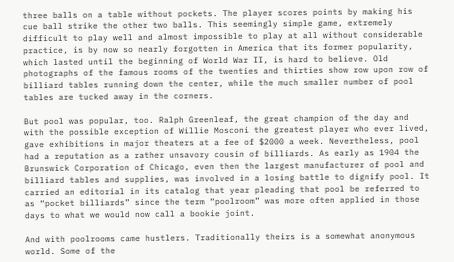three balls on a table without pockets. The player scores points by making his cue ball strike the other two balls. This seemingly simple game, extremely difficult to play well and almost impossible to play at all without considerable practice, is by now so nearly forgotten in America that its former popularity, which lasted until the beginning of World War II, is hard to believe. Old photographs of the famous rooms of the twenties and thirties show row upon row of billiard tables running down the center, while the much smaller number of pool tables are tucked away in the corners.

But pool was popular, too. Ralph Greenleaf, the great champion of the day and with the possible exception of Willie Mosconi the greatest player who ever lived, gave exhibitions in major theaters at a fee of $2000 a week. Nevertheless, pool had a reputation as a rather unsavory cousin of billiards. As early as 1904 the Brunswick Corporation of Chicago, even then the largest manufacturer of pool and billiard tables and supplies, was involved in a losing battle to dignify pool. It carried an editorial in its catalog that year pleading that pool be referred to as “pocket billiards” since the term “poolroom” was more often applied in those days to what we would now call a bookie joint.

And with poolrooms came hustlers. Traditionally theirs is a somewhat anonymous world. Some of the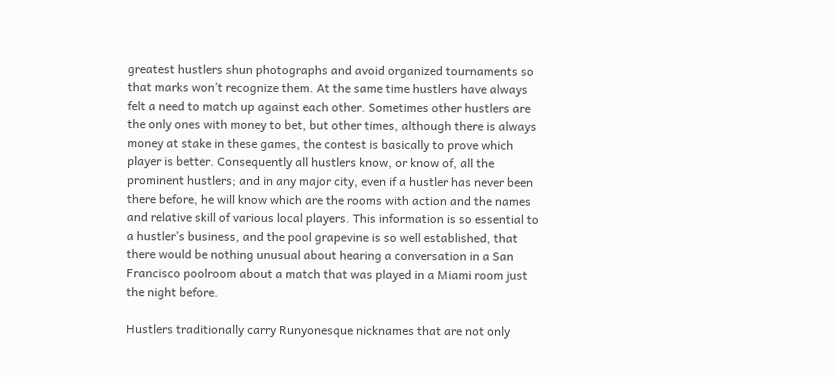greatest hustlers shun photographs and avoid organized tournaments so that marks won’t recognize them. At the same time hustlers have always felt a need to match up against each other. Sometimes other hustlers are the only ones with money to bet, but other times, although there is always money at stake in these games, the contest is basically to prove which player is better. Consequently all hustlers know, or know of, all the prominent hustlers; and in any major city, even if a hustler has never been there before, he will know which are the rooms with action and the names and relative skill of various local players. This information is so essential to a hustler’s business, and the pool grapevine is so well established, that there would be nothing unusual about hearing a conversation in a San Francisco poolroom about a match that was played in a Miami room just the night before.

Hustlers traditionally carry Runyonesque nicknames that are not only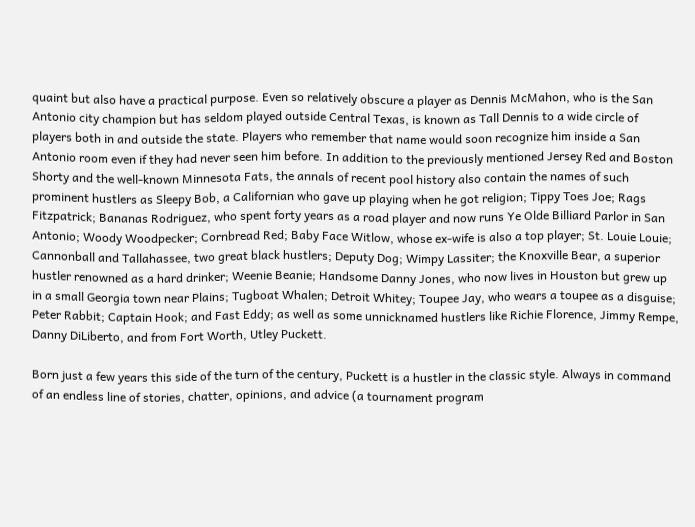quaint but also have a practical purpose. Even so relatively obscure a player as Dennis McMahon, who is the San Antonio city champion but has seldom played outside Central Texas, is known as Tall Dennis to a wide circle of players both in and outside the state. Players who remember that name would soon recognize him inside a San Antonio room even if they had never seen him before. In addition to the previously mentioned Jersey Red and Boston Shorty and the well-known Minnesota Fats, the annals of recent pool history also contain the names of such prominent hustlers as Sleepy Bob, a Californian who gave up playing when he got religion; Tippy Toes Joe; Rags Fitzpatrick; Bananas Rodriguez, who spent forty years as a road player and now runs Ye Olde Billiard Parlor in San Antonio; Woody Woodpecker; Cornbread Red; Baby Face Witlow, whose ex-wife is also a top player; St. Louie Louie; Cannonball and Tallahassee, two great black hustlers; Deputy Dog; Wimpy Lassiter; the Knoxville Bear, a superior hustler renowned as a hard drinker; Weenie Beanie; Handsome Danny Jones, who now lives in Houston but grew up in a small Georgia town near Plains; Tugboat Whalen; Detroit Whitey; Toupee Jay, who wears a toupee as a disguise; Peter Rabbit; Captain Hook; and Fast Eddy; as well as some unnicknamed hustlers like Richie Florence, Jimmy Rempe, Danny DiLiberto, and from Fort Worth, Utley Puckett.

Born just a few years this side of the turn of the century, Puckett is a hustler in the classic style. Always in command of an endless line of stories, chatter, opinions, and advice (a tournament program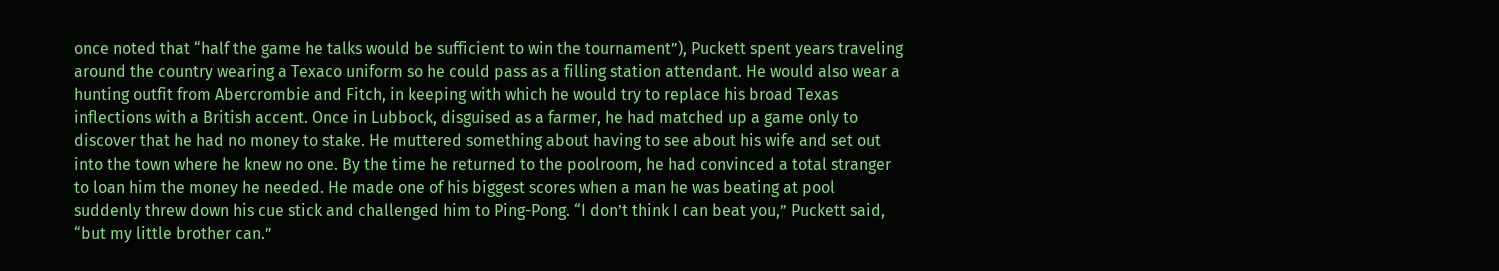once noted that “half the game he talks would be sufficient to win the tournament”), Puckett spent years traveling around the country wearing a Texaco uniform so he could pass as a filling station attendant. He would also wear a hunting outfit from Abercrombie and Fitch, in keeping with which he would try to replace his broad Texas inflections with a British accent. Once in Lubbock, disguised as a farmer, he had matched up a game only to discover that he had no money to stake. He muttered something about having to see about his wife and set out into the town where he knew no one. By the time he returned to the poolroom, he had convinced a total stranger to loan him the money he needed. He made one of his biggest scores when a man he was beating at pool suddenly threw down his cue stick and challenged him to Ping-Pong. “I don’t think I can beat you,” Puckett said, “but my little brother can.”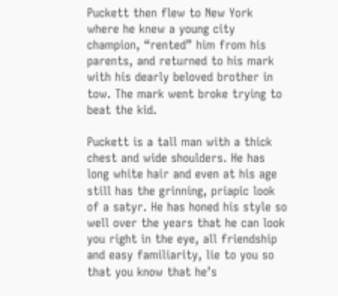Puckett then flew to New York where he knew a young city champion, “rented” him from his parents, and returned to his mark with his dearly beloved brother in tow. The mark went broke trying to beat the kid.

Puckett is a tall man with a thick chest and wide shoulders. He has long white hair and even at his age still has the grinning, priapic look of a satyr. He has honed his style so well over the years that he can look you right in the eye, all friendship and easy familiarity, lie to you so that you know that he’s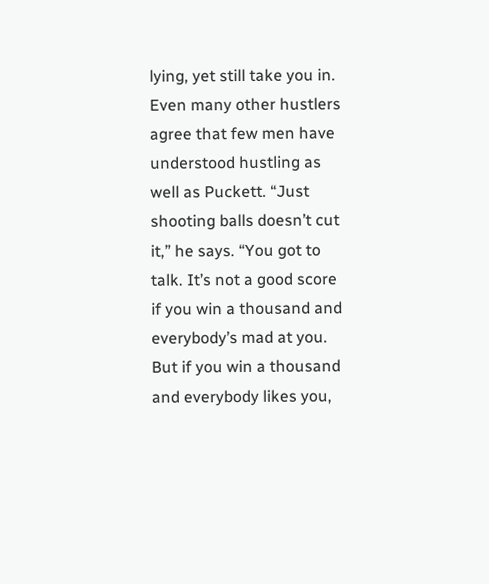lying, yet still take you in. Even many other hustlers agree that few men have understood hustling as well as Puckett. “Just shooting balls doesn’t cut it,” he says. “You got to talk. It’s not a good score if you win a thousand and everybody’s mad at you. But if you win a thousand and everybody likes you,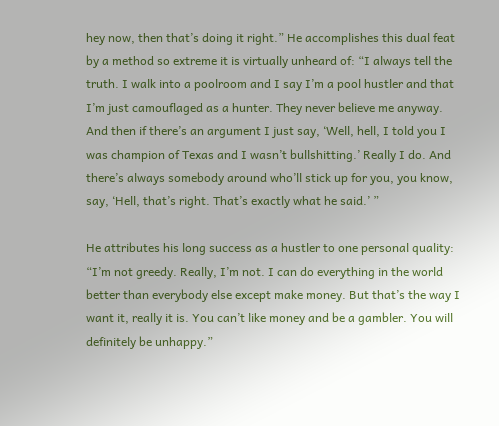hey now, then that’s doing it right.” He accomplishes this dual feat by a method so extreme it is virtually unheard of: “I always tell the truth. I walk into a poolroom and I say I’m a pool hustler and that I’m just camouflaged as a hunter. They never believe me anyway. And then if there’s an argument I just say, ‘Well, hell, I told you I was champion of Texas and I wasn’t bullshitting.’ Really I do. And there’s always somebody around who’ll stick up for you, you know, say, ‘Hell, that’s right. That’s exactly what he said.’ ”

He attributes his long success as a hustler to one personal quality: “I’m not greedy. Really, I’m not. I can do everything in the world better than everybody else except make money. But that’s the way I want it, really it is. You can’t like money and be a gambler. You will definitely be unhappy.”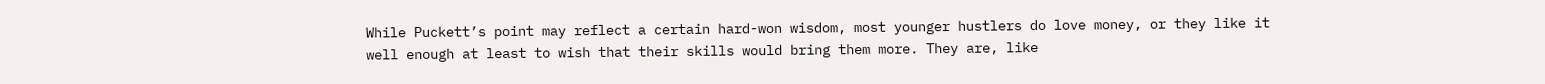While Puckett’s point may reflect a certain hard-won wisdom, most younger hustlers do love money, or they like it well enough at least to wish that their skills would bring them more. They are, like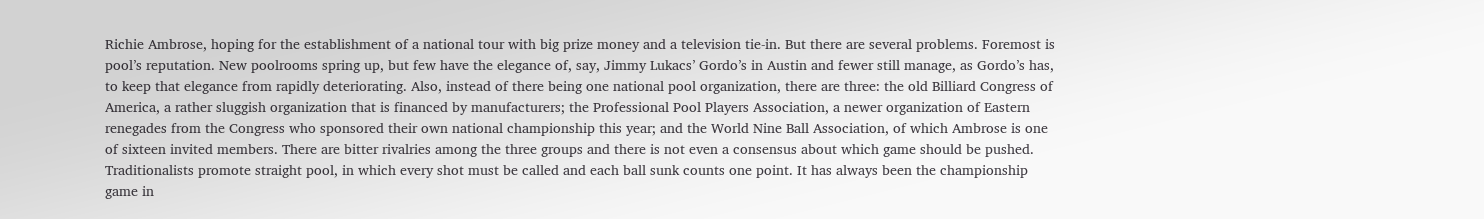Richie Ambrose, hoping for the establishment of a national tour with big prize money and a television tie-in. But there are several problems. Foremost is pool’s reputation. New poolrooms spring up, but few have the elegance of, say, Jimmy Lukacs’ Gordo’s in Austin and fewer still manage, as Gordo’s has, to keep that elegance from rapidly deteriorating. Also, instead of there being one national pool organization, there are three: the old Billiard Congress of America, a rather sluggish organization that is financed by manufacturers; the Professional Pool Players Association, a newer organization of Eastern renegades from the Congress who sponsored their own national championship this year; and the World Nine Ball Association, of which Ambrose is one of sixteen invited members. There are bitter rivalries among the three groups and there is not even a consensus about which game should be pushed. Traditionalists promote straight pool, in which every shot must be called and each ball sunk counts one point. It has always been the championship game in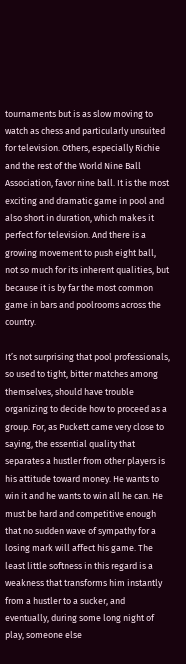tournaments but is as slow moving to watch as chess and particularly unsuited for television. Others, especially Richie and the rest of the World Nine Ball Association, favor nine ball. It is the most exciting and dramatic game in pool and also short in duration, which makes it perfect for television. And there is a growing movement to push eight ball, not so much for its inherent qualities, but because it is by far the most common game in bars and poolrooms across the country.

It’s not surprising that pool professionals, so used to tight, bitter matches among themselves, should have trouble organizing to decide how to proceed as a group. For, as Puckett came very close to saying, the essential quality that separates a hustler from other players is his attitude toward money. He wants to win it and he wants to win all he can. He must be hard and competitive enough that no sudden wave of sympathy for a losing mark will affect his game. The least little softness in this regard is a weakness that transforms him instantly from a hustler to a sucker, and eventually, during some long night of play, someone else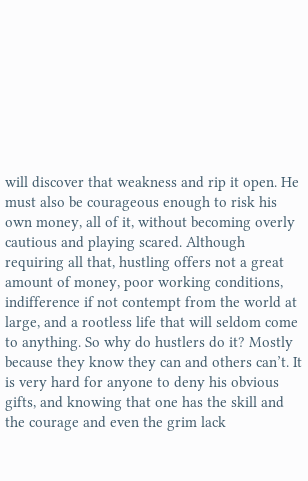will discover that weakness and rip it open. He must also be courageous enough to risk his own money, all of it, without becoming overly cautious and playing scared. Although requiring all that, hustling offers not a great amount of money, poor working conditions, indifference if not contempt from the world at large, and a rootless life that will seldom come to anything. So why do hustlers do it? Mostly because they know they can and others can’t. It is very hard for anyone to deny his obvious gifts, and knowing that one has the skill and the courage and even the grim lack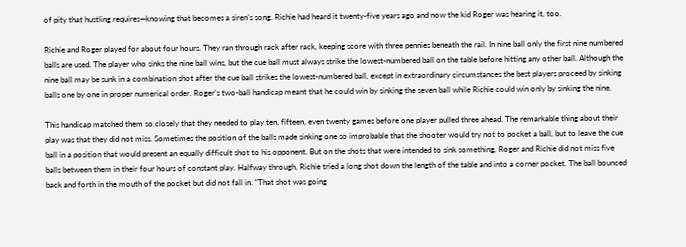of pity that hustling requires—knowing that becomes a siren’s song. Richie had heard it twenty-five years ago and now the kid Roger was hearing it, too.

Richie and Roger played for about four hours. They ran through rack after rack, keeping score with three pennies beneath the rail. In nine ball only the first nine numbered balls are used. The player who sinks the nine ball wins, but the cue ball must always strike the lowest-numbered ball on the table before hitting any other ball. Although the nine ball may be sunk in a combination shot after the cue ball strikes the lowest-numbered ball, except in extraordinary circumstances the best players proceed by sinking balls one by one in proper numerical order. Roger’s two-ball handicap meant that he could win by sinking the seven ball while Richie could win only by sinking the nine.

This handicap matched them so closely that they needed to play ten, fifteen, even twenty games before one player pulled three ahead. The remarkable thing about their play was that they did not miss. Sometimes the position of the balls made sinking one so improbable that the shooter would try not to pocket a ball, but to leave the cue ball in a position that would present an equally difficult shot to his opponent. But on the shots that were intended to sink something, Roger and Richie did not miss five balls between them in their four hours of constant play. Halfway through, Richie tried a long shot down the length of the table and into a corner pocket. The ball bounced back and forth in the mouth of the pocket but did not fall in. “That shot was going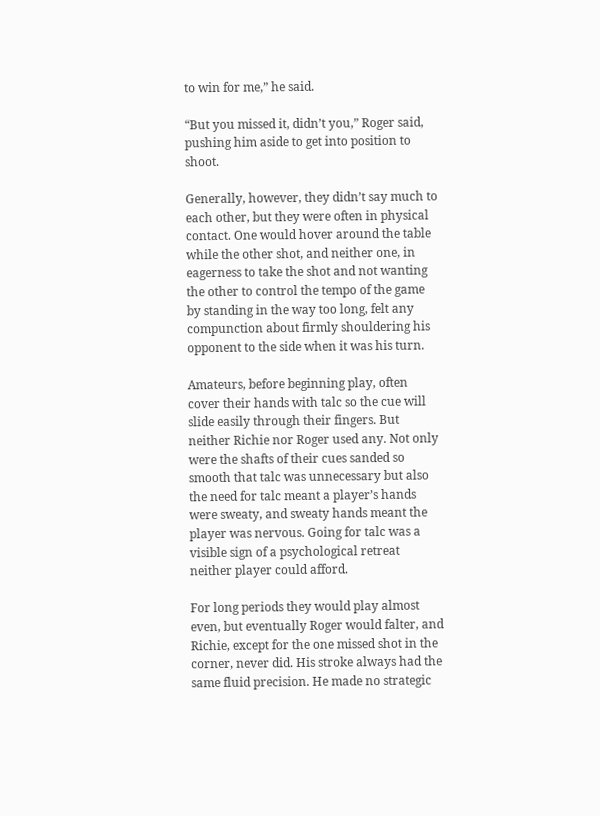to win for me,” he said.

“But you missed it, didn’t you,” Roger said, pushing him aside to get into position to shoot.

Generally, however, they didn’t say much to each other, but they were often in physical contact. One would hover around the table while the other shot, and neither one, in eagerness to take the shot and not wanting the other to control the tempo of the game by standing in the way too long, felt any compunction about firmly shouldering his opponent to the side when it was his turn.

Amateurs, before beginning play, often cover their hands with talc so the cue will slide easily through their fingers. But neither Richie nor Roger used any. Not only were the shafts of their cues sanded so smooth that talc was unnecessary but also the need for talc meant a player’s hands were sweaty, and sweaty hands meant the player was nervous. Going for talc was a visible sign of a psychological retreat neither player could afford.

For long periods they would play almost even, but eventually Roger would falter, and Richie, except for the one missed shot in the corner, never did. His stroke always had the same fluid precision. He made no strategic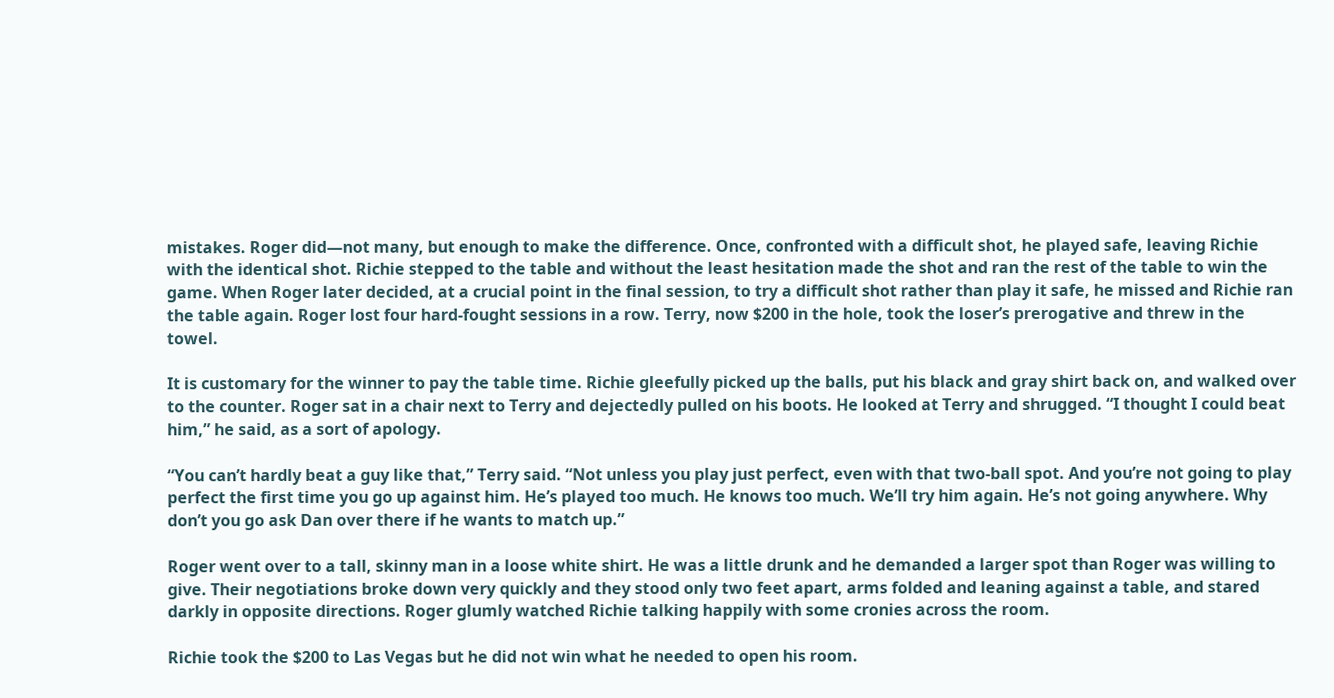mistakes. Roger did—not many, but enough to make the difference. Once, confronted with a difficult shot, he played safe, leaving Richie with the identical shot. Richie stepped to the table and without the least hesitation made the shot and ran the rest of the table to win the game. When Roger later decided, at a crucial point in the final session, to try a difficult shot rather than play it safe, he missed and Richie ran the table again. Roger lost four hard-fought sessions in a row. Terry, now $200 in the hole, took the loser’s prerogative and threw in the towel.

It is customary for the winner to pay the table time. Richie gleefully picked up the balls, put his black and gray shirt back on, and walked over to the counter. Roger sat in a chair next to Terry and dejectedly pulled on his boots. He looked at Terry and shrugged. “I thought I could beat him,” he said, as a sort of apology.

“You can’t hardly beat a guy like that,” Terry said. “Not unless you play just perfect, even with that two-ball spot. And you’re not going to play perfect the first time you go up against him. He’s played too much. He knows too much. We’ll try him again. He’s not going anywhere. Why don’t you go ask Dan over there if he wants to match up.”

Roger went over to a tall, skinny man in a loose white shirt. He was a little drunk and he demanded a larger spot than Roger was willing to give. Their negotiations broke down very quickly and they stood only two feet apart, arms folded and leaning against a table, and stared darkly in opposite directions. Roger glumly watched Richie talking happily with some cronies across the room.

Richie took the $200 to Las Vegas but he did not win what he needed to open his room.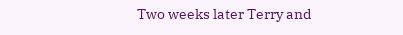Two weeks later Terry and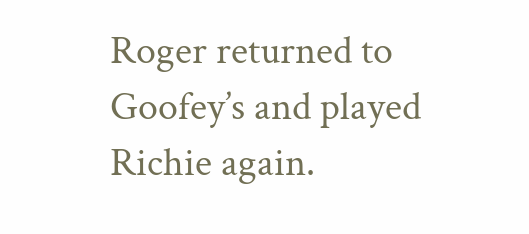Roger returned to Goofey’s and played Richie again.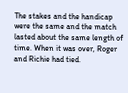The stakes and the handicap were the same and the match lasted about the same length of time. When it was over, Roger and Richie had tied.